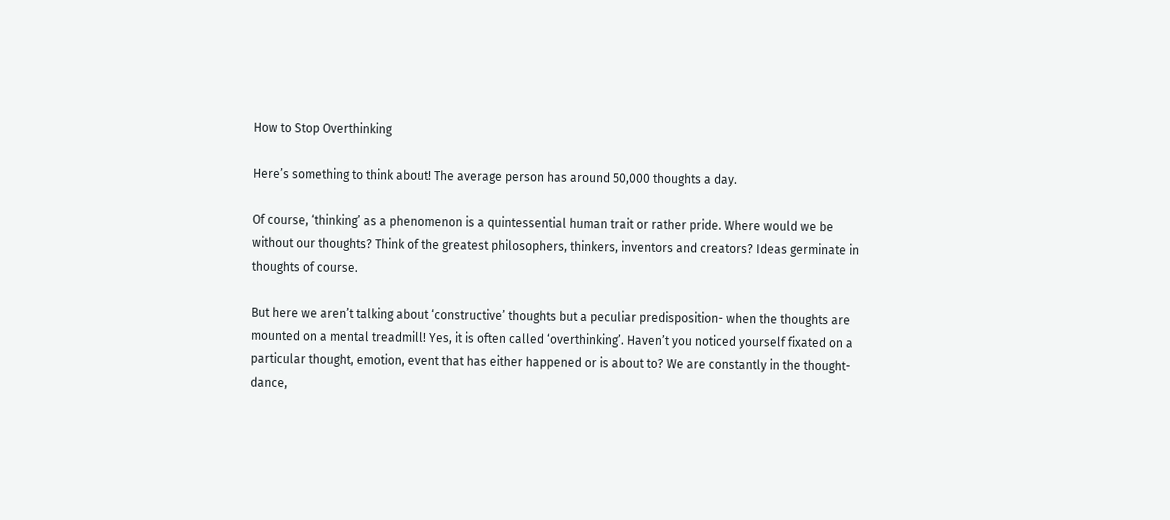How to Stop Overthinking

Here’s something to think about! The average person has around 50,000 thoughts a day.

Of course, ‘thinking’ as a phenomenon is a quintessential human trait or rather pride. Where would we be without our thoughts? Think of the greatest philosophers, thinkers, inventors and creators? Ideas germinate in thoughts of course.

But here we aren’t talking about ‘constructive’ thoughts but a peculiar predisposition- when the thoughts are mounted on a mental treadmill! Yes, it is often called ‘overthinking’. Haven’t you noticed yourself fixated on a particular thought, emotion, event that has either happened or is about to? We are constantly in the thought-dance,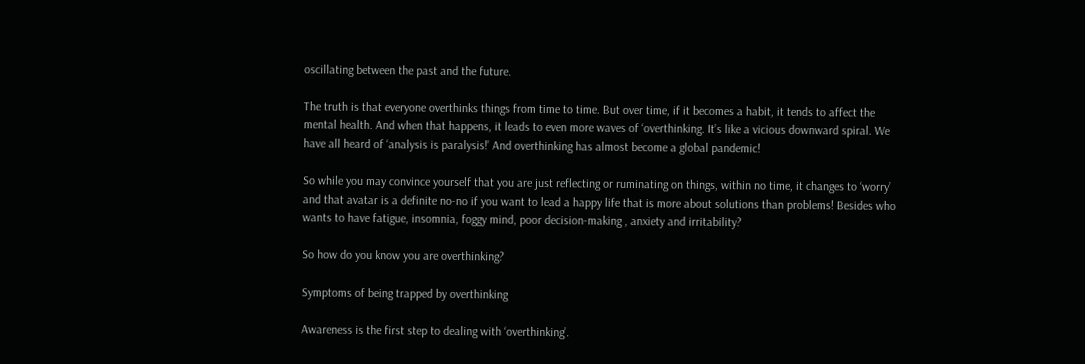oscillating between the past and the future.

The truth is that everyone overthinks things from time to time. But over time, if it becomes a habit, it tends to affect the mental health. And when that happens, it leads to even more waves of ‘overthinking. It’s like a vicious downward spiral. We have all heard of ‘analysis is paralysis!’ And overthinking has almost become a global pandemic!

So while you may convince yourself that you are just reflecting or ruminating on things, within no time, it changes to ‘worry’ and that avatar is a definite no-no if you want to lead a happy life that is more about solutions than problems! Besides who wants to have fatigue, insomnia, foggy mind, poor decision-making , anxiety and irritability?

So how do you know you are overthinking?

Symptoms of being trapped by overthinking

Awareness is the first step to dealing with ‘overthinking’.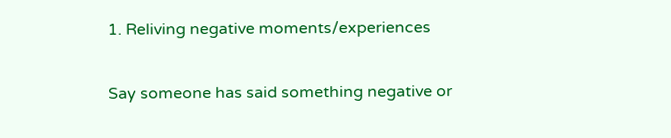1. Reliving negative moments/experiences

Say someone has said something negative or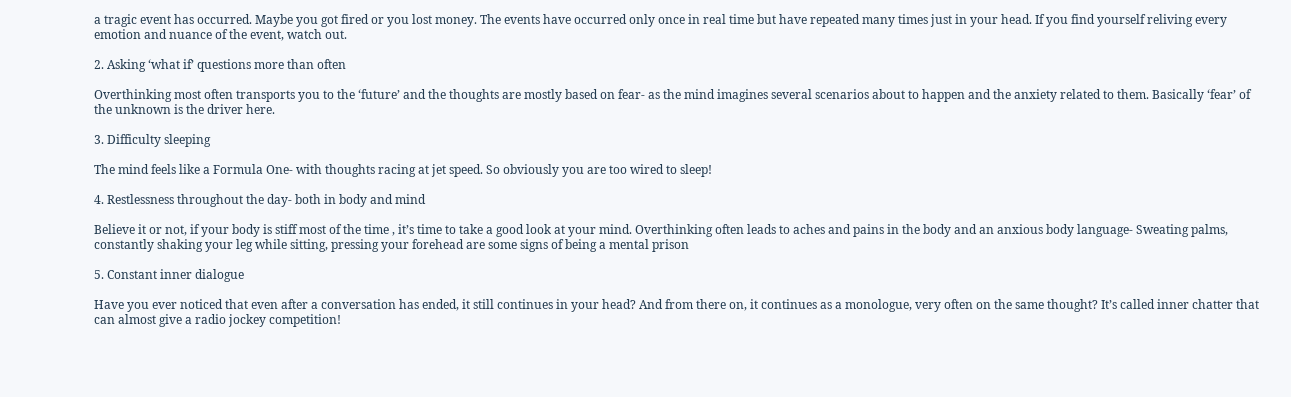a tragic event has occurred. Maybe you got fired or you lost money. The events have occurred only once in real time but have repeated many times just in your head. If you find yourself reliving every emotion and nuance of the event, watch out.

2. Asking ‘what if’ questions more than often

Overthinking most often transports you to the ‘future’ and the thoughts are mostly based on fear- as the mind imagines several scenarios about to happen and the anxiety related to them. Basically ‘fear’ of the unknown is the driver here.

3. Difficulty sleeping

The mind feels like a Formula One- with thoughts racing at jet speed. So obviously you are too wired to sleep!

4. Restlessness throughout the day- both in body and mind

Believe it or not, if your body is stiff most of the time , it’s time to take a good look at your mind. Overthinking often leads to aches and pains in the body and an anxious body language- Sweating palms, constantly shaking your leg while sitting, pressing your forehead are some signs of being a mental prison

5. Constant inner dialogue

Have you ever noticed that even after a conversation has ended, it still continues in your head? And from there on, it continues as a monologue, very often on the same thought? It’s called inner chatter that can almost give a radio jockey competition!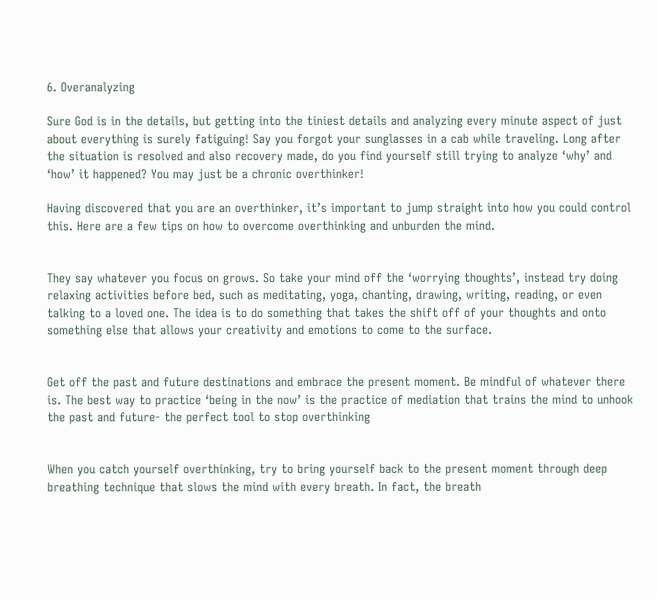6. Overanalyzing

Sure God is in the details, but getting into the tiniest details and analyzing every minute aspect of just about everything is surely fatiguing! Say you forgot your sunglasses in a cab while traveling. Long after the situation is resolved and also recovery made, do you find yourself still trying to analyze ‘why’ and ‘how’ it happened? You may just be a chronic overthinker!

Having discovered that you are an overthinker, it’s important to jump straight into how you could control this. Here are a few tips on how to overcome overthinking and unburden the mind.


They say whatever you focus on grows. So take your mind off the ‘worrying thoughts’, instead try doing relaxing activities before bed, such as meditating, yoga, chanting, drawing, writing, reading, or even talking to a loved one. The idea is to do something that takes the shift off of your thoughts and onto something else that allows your creativity and emotions to come to the surface.


Get off the past and future destinations and embrace the present moment. Be mindful of whatever there is. The best way to practice ‘being in the now’ is the practice of mediation that trains the mind to unhook the past and future- the perfect tool to stop overthinking


When you catch yourself overthinking, try to bring yourself back to the present moment through deep breathing technique that slows the mind with every breath. In fact, the breath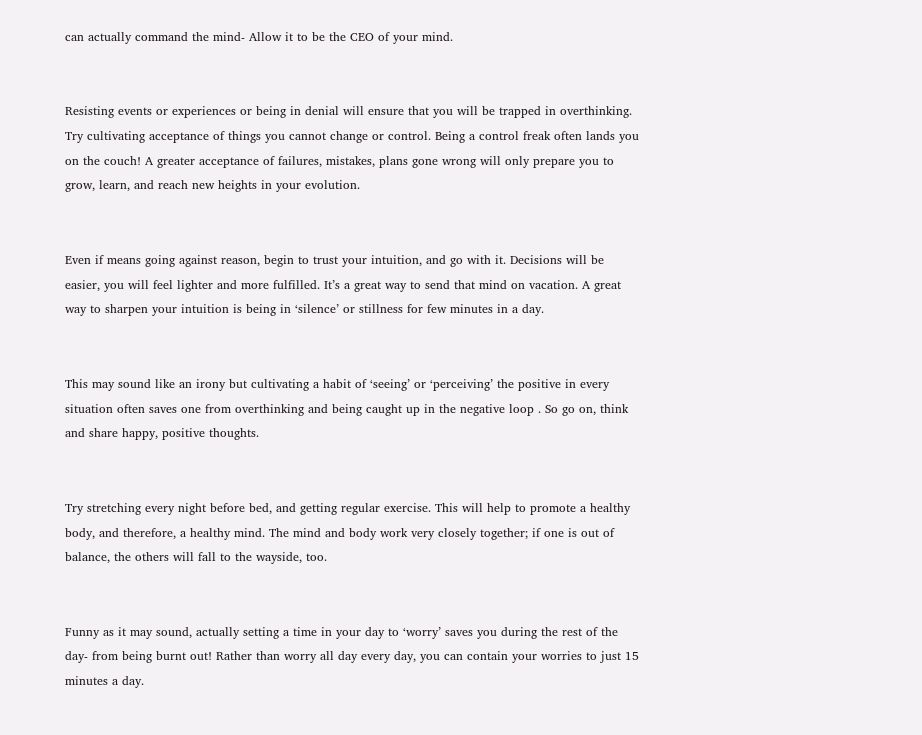can actually command the mind- Allow it to be the CEO of your mind.


Resisting events or experiences or being in denial will ensure that you will be trapped in overthinking. Try cultivating acceptance of things you cannot change or control. Being a control freak often lands you on the couch! A greater acceptance of failures, mistakes, plans gone wrong will only prepare you to grow, learn, and reach new heights in your evolution.


Even if means going against reason, begin to trust your intuition, and go with it. Decisions will be easier, you will feel lighter and more fulfilled. It’s a great way to send that mind on vacation. A great way to sharpen your intuition is being in ‘silence’ or stillness for few minutes in a day.


This may sound like an irony but cultivating a habit of ‘seeing’ or ‘perceiving’ the positive in every situation often saves one from overthinking and being caught up in the negative loop . So go on, think and share happy, positive thoughts.


Try stretching every night before bed, and getting regular exercise. This will help to promote a healthy body, and therefore, a healthy mind. The mind and body work very closely together; if one is out of balance, the others will fall to the wayside, too.


Funny as it may sound, actually setting a time in your day to ‘worry’ saves you during the rest of the day- from being burnt out! Rather than worry all day every day, you can contain your worries to just 15 minutes a day.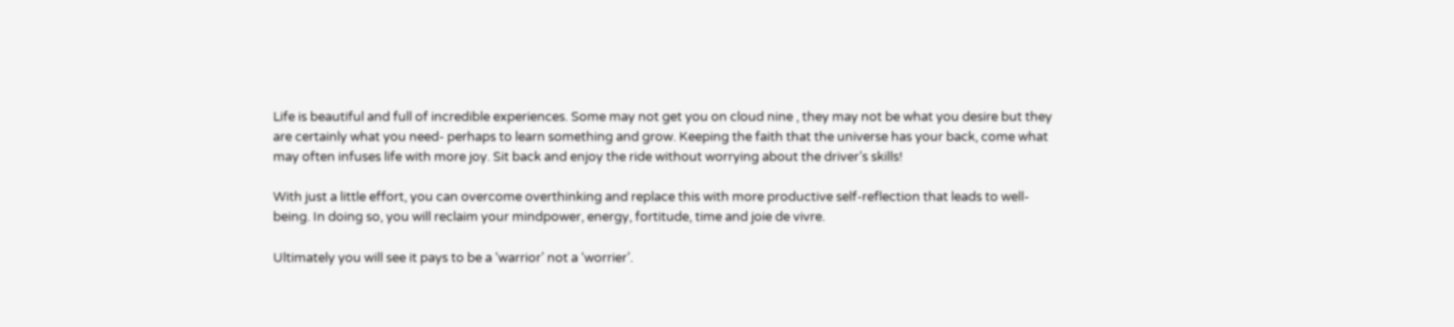Life is beautiful and full of incredible experiences. Some may not get you on cloud nine , they may not be what you desire but they are certainly what you need- perhaps to learn something and grow. Keeping the faith that the universe has your back, come what may often infuses life with more joy. Sit back and enjoy the ride without worrying about the driver’s skills!

With just a little effort, you can overcome overthinking and replace this with more productive self-reflection that leads to well-being. In doing so, you will reclaim your mindpower, energy, fortitude, time and joie de vivre.

Ultimately you will see it pays to be a ‘warrior’ not a ‘worrier’.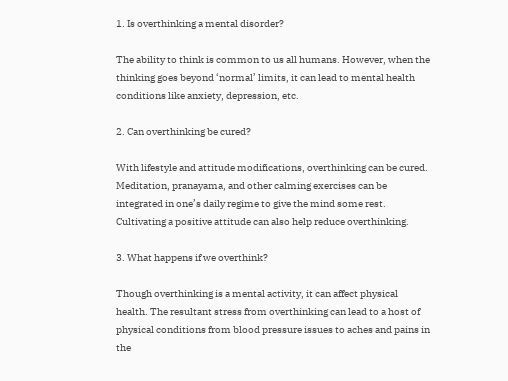1. Is overthinking a mental disorder?

The ability to think is common to us all humans. However, when the thinking goes beyond ‘normal’ limits, it can lead to mental health conditions like anxiety, depression, etc.

2. Can overthinking be cured?

With lifestyle and attitude modifications, overthinking can be cured. Meditation, pranayama, and other calming exercises can be integrated in one’s daily regime to give the mind some rest. Cultivating a positive attitude can also help reduce overthinking.

3. What happens if we overthink?

Though overthinking is a mental activity, it can affect physical health. The resultant stress from overthinking can lead to a host of physical conditions from blood pressure issues to aches and pains in the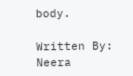body.

Written By: Neera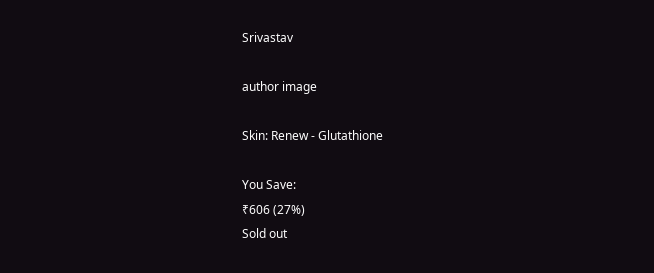Srivastav

author image

Skin: Renew - Glutathione

You Save:
₹606 (27%)
Sold out